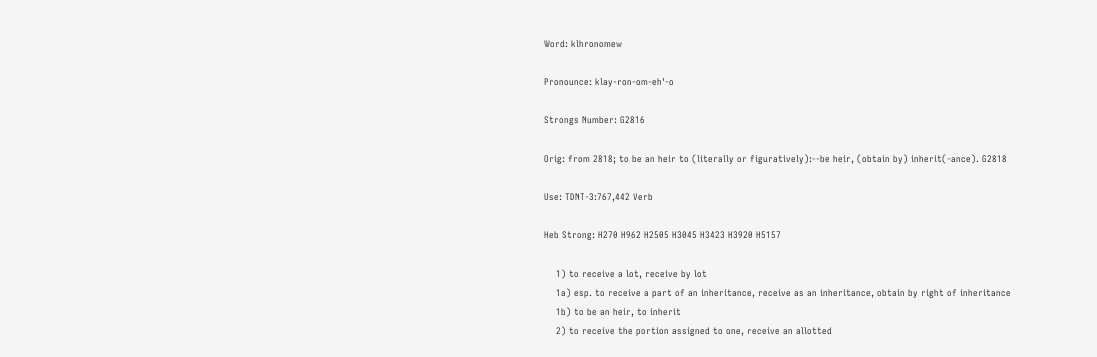Word: klhronomew

Pronounce: klay-ron-om-eh'-o

Strongs Number: G2816

Orig: from 2818; to be an heir to (literally or figuratively):--be heir, (obtain by) inherit(-ance). G2818

Use: TDNT-3:767,442 Verb

Heb Strong: H270 H962 H2505 H3045 H3423 H3920 H5157

    1) to receive a lot, receive by lot
    1a) esp. to receive a part of an inheritance, receive as an inheritance, obtain by right of inheritance
    1b) to be an heir, to inherit
    2) to receive the portion assigned to one, receive an allotted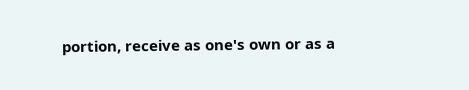portion, receive as one's own or as a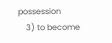possession
    3) to become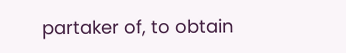partaker of, to obtain